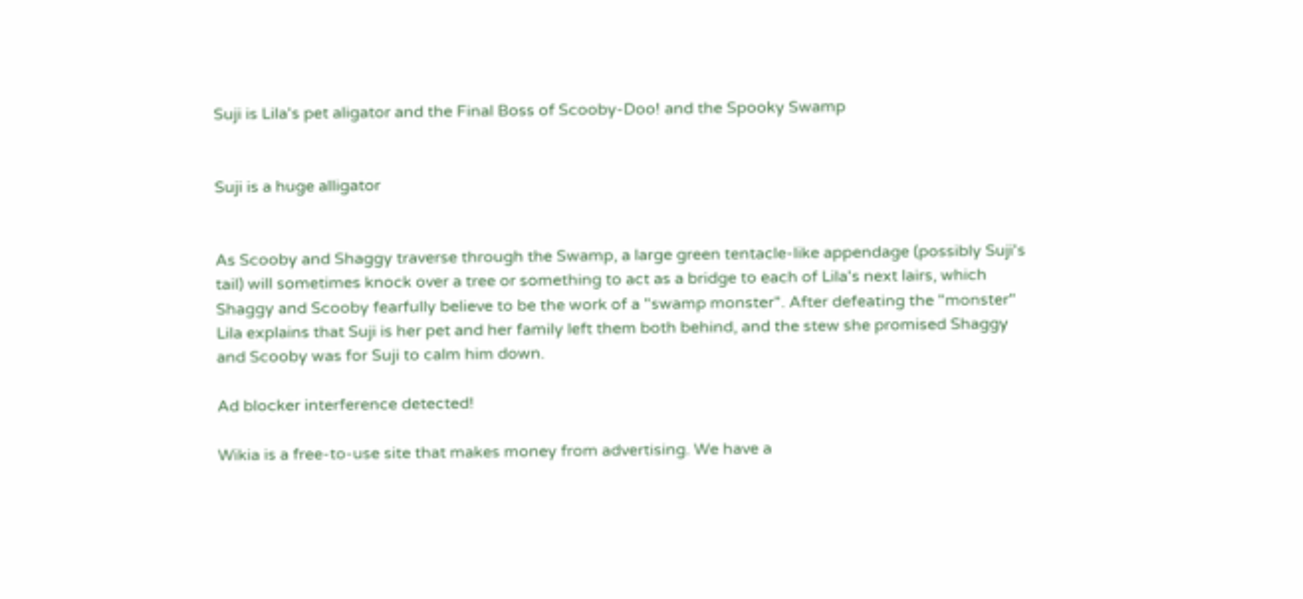Suji is Lila's pet aligator and the Final Boss of Scooby-Doo! and the Spooky Swamp


Suji is a huge alligator


As Scooby and Shaggy traverse through the Swamp, a large green tentacle-like appendage (possibly Suji's tail) will sometimes knock over a tree or something to act as a bridge to each of Lila's next lairs, which Shaggy and Scooby fearfully believe to be the work of a "swamp monster". After defeating the "monster" Lila explains that Suji is her pet and her family left them both behind, and the stew she promised Shaggy and Scooby was for Suji to calm him down.

Ad blocker interference detected!

Wikia is a free-to-use site that makes money from advertising. We have a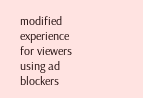modified experience for viewers using ad blockers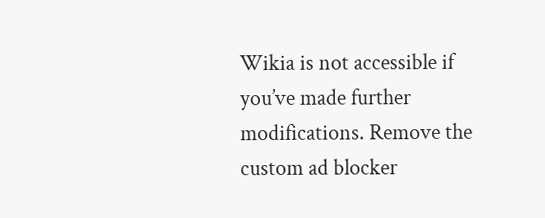Wikia is not accessible if you’ve made further modifications. Remove the custom ad blocker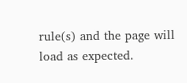rule(s) and the page will load as expected.